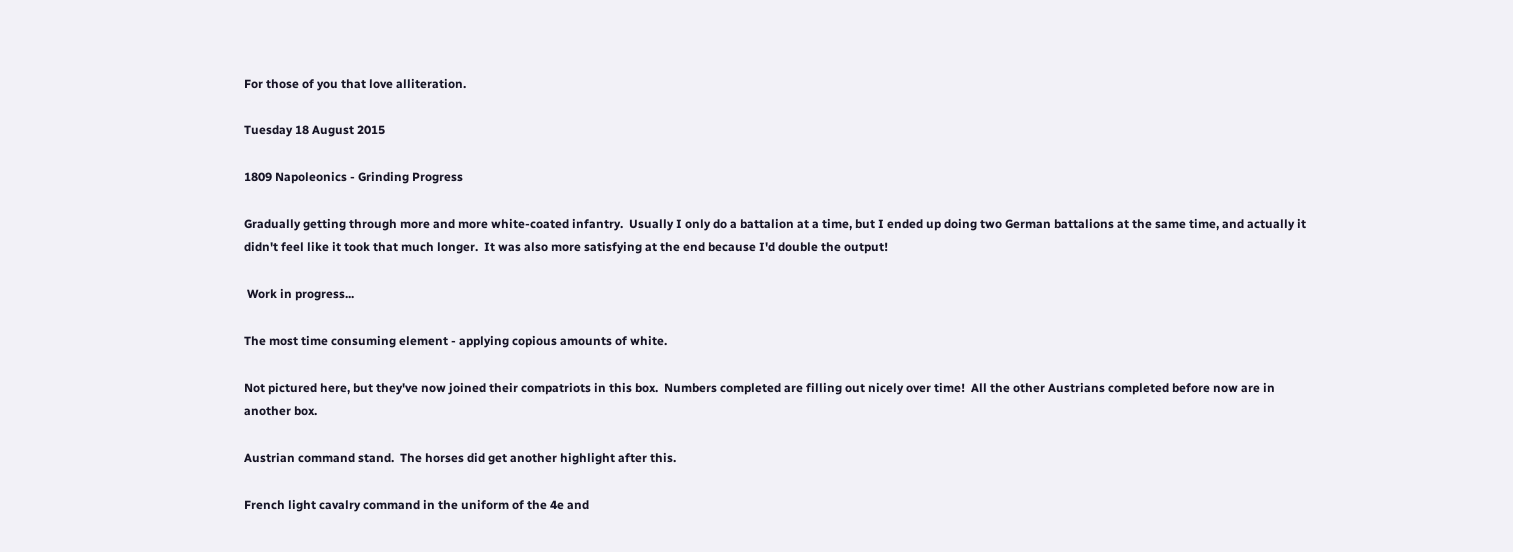For those of you that love alliteration.

Tuesday 18 August 2015

1809 Napoleonics - Grinding Progress

Gradually getting through more and more white-coated infantry.  Usually I only do a battalion at a time, but I ended up doing two German battalions at the same time, and actually it didn't feel like it took that much longer.  It was also more satisfying at the end because I'd double the output!

 Work in progress...

The most time consuming element - applying copious amounts of white.

Not pictured here, but they've now joined their compatriots in this box.  Numbers completed are filling out nicely over time!  All the other Austrians completed before now are in another box.

Austrian command stand.  The horses did get another highlight after this.

French light cavalry command in the uniform of the 4e and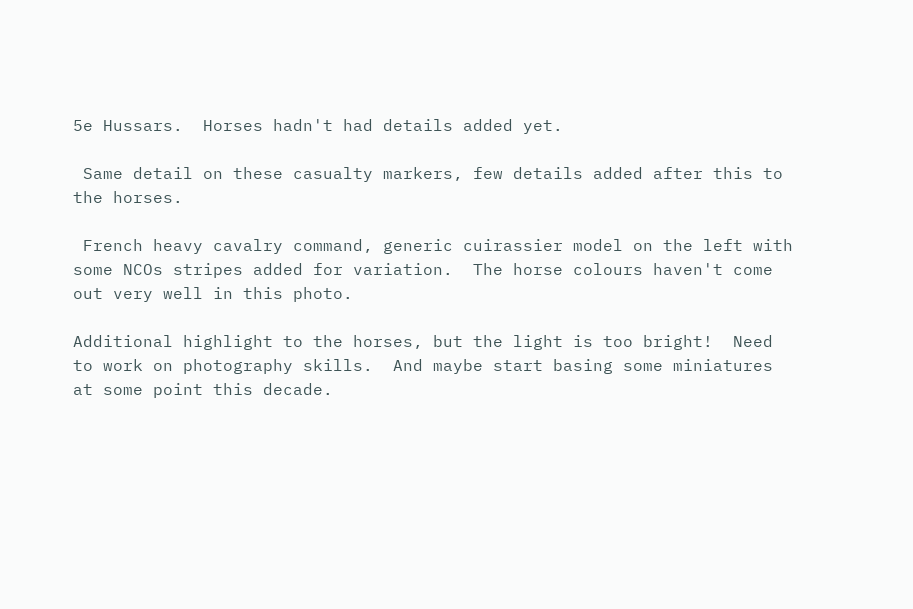5e Hussars.  Horses hadn't had details added yet.

 Same detail on these casualty markers, few details added after this to the horses.

 French heavy cavalry command, generic cuirassier model on the left with some NCOs stripes added for variation.  The horse colours haven't come out very well in this photo.

Additional highlight to the horses, but the light is too bright!  Need to work on photography skills.  And maybe start basing some miniatures at some point this decade.